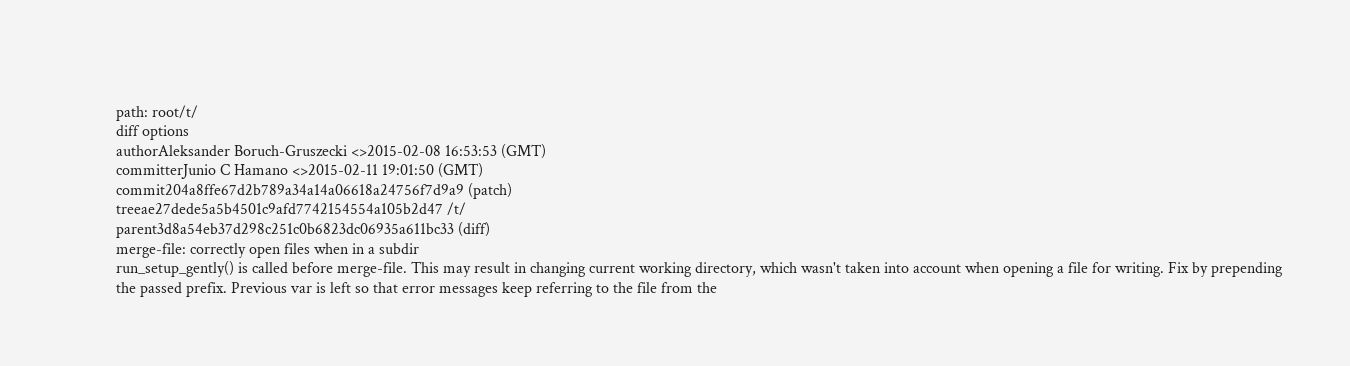path: root/t/
diff options
authorAleksander Boruch-Gruszecki <>2015-02-08 16:53:53 (GMT)
committerJunio C Hamano <>2015-02-11 19:01:50 (GMT)
commit204a8ffe67d2b789a34a14a06618a24756f7d9a9 (patch)
treeae27dede5a5b4501c9afd7742154554a105b2d47 /t/
parent3d8a54eb37d298c251c0b6823dc06935a611bc33 (diff)
merge-file: correctly open files when in a subdir
run_setup_gently() is called before merge-file. This may result in changing current working directory, which wasn't taken into account when opening a file for writing. Fix by prepending the passed prefix. Previous var is left so that error messages keep referring to the file from the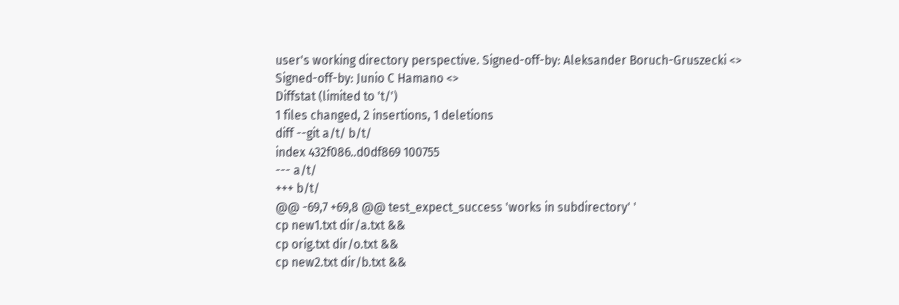user's working directory perspective. Signed-off-by: Aleksander Boruch-Gruszecki <> Signed-off-by: Junio C Hamano <>
Diffstat (limited to 't/')
1 files changed, 2 insertions, 1 deletions
diff --git a/t/ b/t/
index 432f086..d0df869 100755
--- a/t/
+++ b/t/
@@ -69,7 +69,8 @@ test_expect_success 'works in subdirectory' '
cp new1.txt dir/a.txt &&
cp orig.txt dir/o.txt &&
cp new2.txt dir/b.txt &&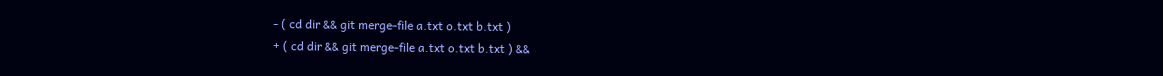- ( cd dir && git merge-file a.txt o.txt b.txt )
+ ( cd dir && git merge-file a.txt o.txt b.txt ) &&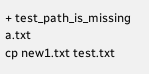+ test_path_is_missing a.txt
cp new1.txt test.txt